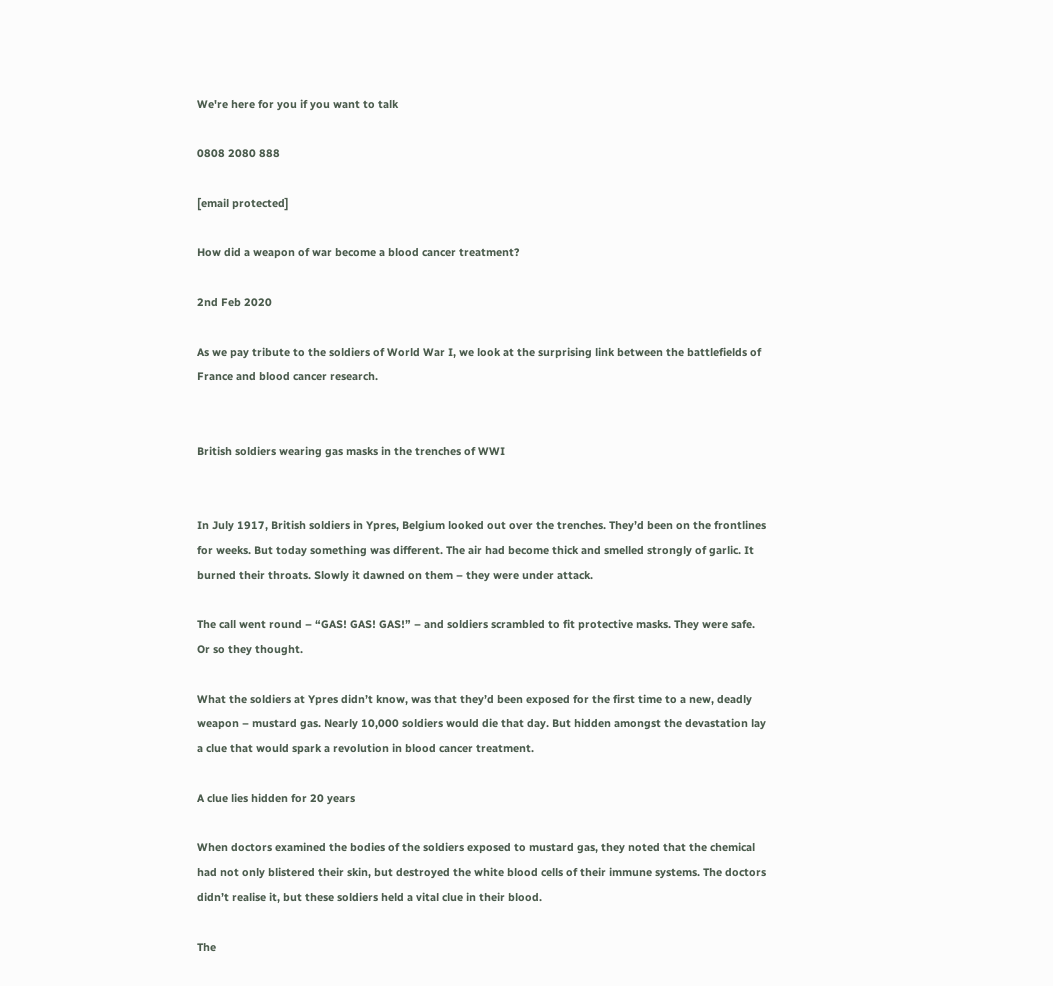We're here for you if you want to talk

0808 2080 888

[email protected]

How did a weapon of war become a blood cancer treatment?

2nd Feb 2020

As we pay tribute to the soldiers of World War I, we look at the surprising link between the battlefields of France and blood cancer research.


British soldiers wearing gas masks in the trenches of WWI


In July 1917, British soldiers in Ypres, Belgium looked out over the trenches. They’d been on the frontlines for weeks. But today something was different. The air had become thick and smelled strongly of garlic. It burned their throats. Slowly it dawned on them – they were under attack.

The call went round – “GAS! GAS! GAS!” – and soldiers scrambled to fit protective masks. They were safe. Or so they thought.

What the soldiers at Ypres didn’t know, was that they’d been exposed for the first time to a new, deadly weapon – mustard gas. Nearly 10,000 soldiers would die that day. But hidden amongst the devastation lay a clue that would spark a revolution in blood cancer treatment.

A clue lies hidden for 20 years

When doctors examined the bodies of the soldiers exposed to mustard gas, they noted that the chemical had not only blistered their skin, but destroyed the white blood cells of their immune systems. The doctors didn’t realise it, but these soldiers held a vital clue in their blood.

The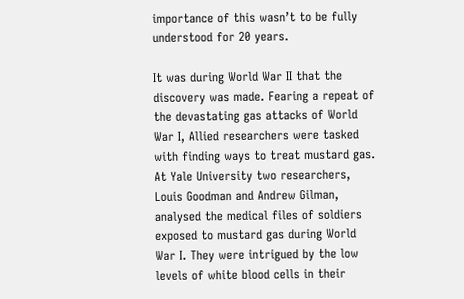importance of this wasn’t to be fully understood for 20 years.

It was during World War II that the discovery was made. Fearing a repeat of the devastating gas attacks of World War I, Allied researchers were tasked with finding ways to treat mustard gas. At Yale University two researchers, Louis Goodman and Andrew Gilman, analysed the medical files of soldiers exposed to mustard gas during World War I. They were intrigued by the low levels of white blood cells in their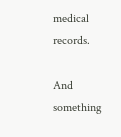medical records.

And something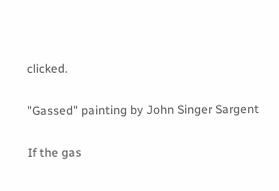clicked.


"Gassed" painting by John Singer Sargent


If the gas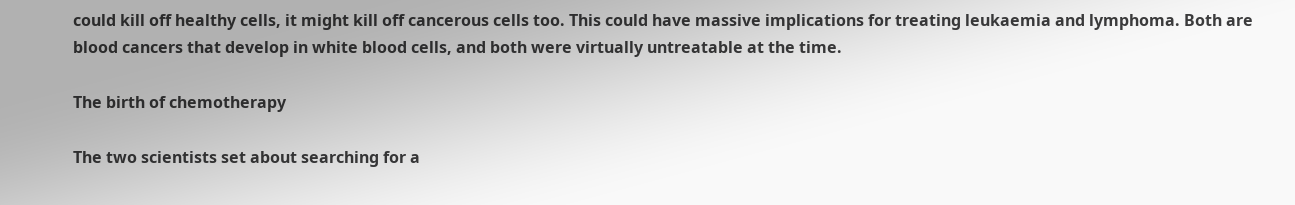could kill off healthy cells, it might kill off cancerous cells too. This could have massive implications for treating leukaemia and lymphoma. Both are blood cancers that develop in white blood cells, and both were virtually untreatable at the time.

The birth of chemotherapy

The two scientists set about searching for a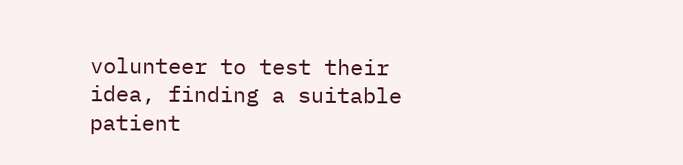volunteer to test their idea, finding a suitable patient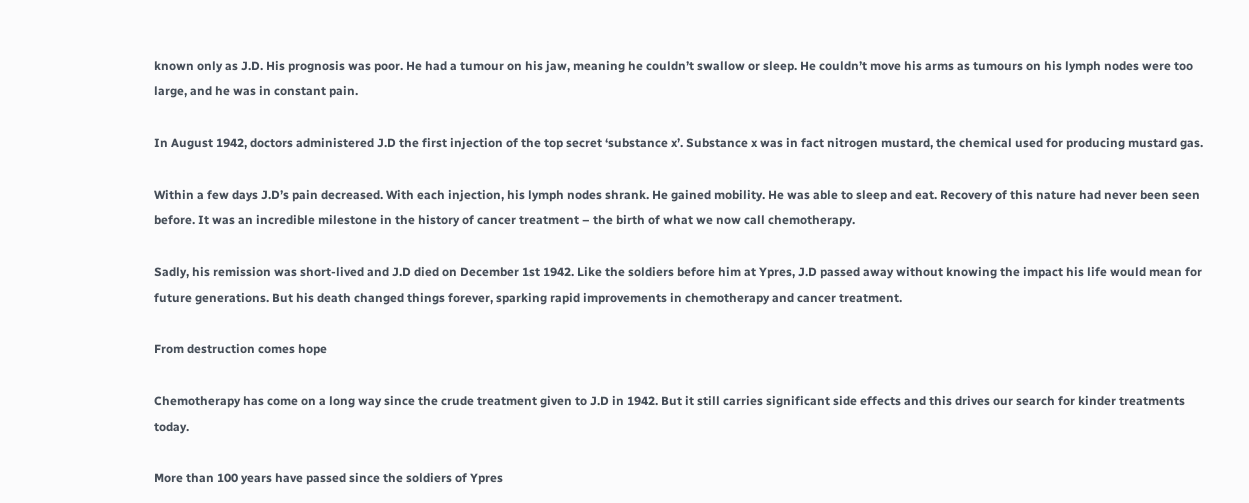known only as J.D. His prognosis was poor. He had a tumour on his jaw, meaning he couldn’t swallow or sleep. He couldn’t move his arms as tumours on his lymph nodes were too large, and he was in constant pain.

In August 1942, doctors administered J.D the first injection of the top secret ‘substance x’. Substance x was in fact nitrogen mustard, the chemical used for producing mustard gas.

Within a few days J.D’s pain decreased. With each injection, his lymph nodes shrank. He gained mobility. He was able to sleep and eat. Recovery of this nature had never been seen before. It was an incredible milestone in the history of cancer treatment – the birth of what we now call chemotherapy.

Sadly, his remission was short-lived and J.D died on December 1st 1942. Like the soldiers before him at Ypres, J.D passed away without knowing the impact his life would mean for future generations. But his death changed things forever, sparking rapid improvements in chemotherapy and cancer treatment.

From destruction comes hope

Chemotherapy has come on a long way since the crude treatment given to J.D in 1942. But it still carries significant side effects and this drives our search for kinder treatments today.

More than 100 years have passed since the soldiers of Ypres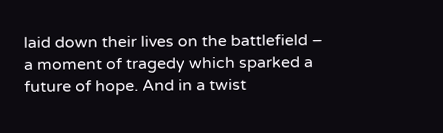laid down their lives on the battlefield – a moment of tragedy which sparked a future of hope. And in a twist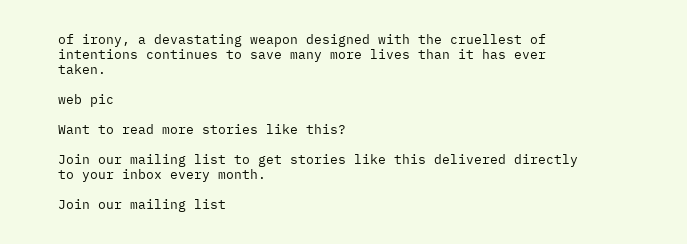of irony, a devastating weapon designed with the cruellest of intentions continues to save many more lives than it has ever taken.

web pic

Want to read more stories like this?

Join our mailing list to get stories like this delivered directly to your inbox every month.

Join our mailing list